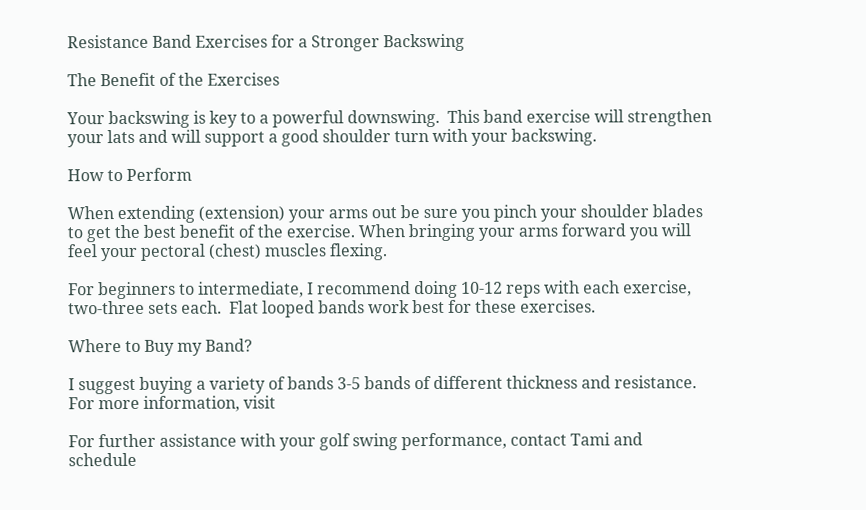Resistance Band Exercises for a Stronger Backswing

The Benefit of the Exercises

Your backswing is key to a powerful downswing.  This band exercise will strengthen your lats and will support a good shoulder turn with your backswing.

How to Perform

When extending (extension) your arms out be sure you pinch your shoulder blades to get the best benefit of the exercise. When bringing your arms forward you will feel your pectoral (chest) muscles flexing.

For beginners to intermediate, I recommend doing 10-12 reps with each exercise, two-three sets each.  Flat looped bands work best for these exercises.

Where to Buy my Band?

I suggest buying a variety of bands 3-5 bands of different thickness and resistance.  For more information, visit

For further assistance with your golf swing performance, contact Tami and schedule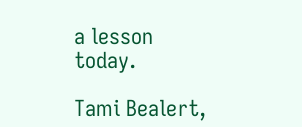a lesson today.

Tami Bealert,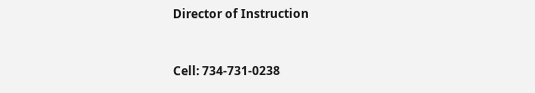Director of Instruction


Cell: 734-731-0238